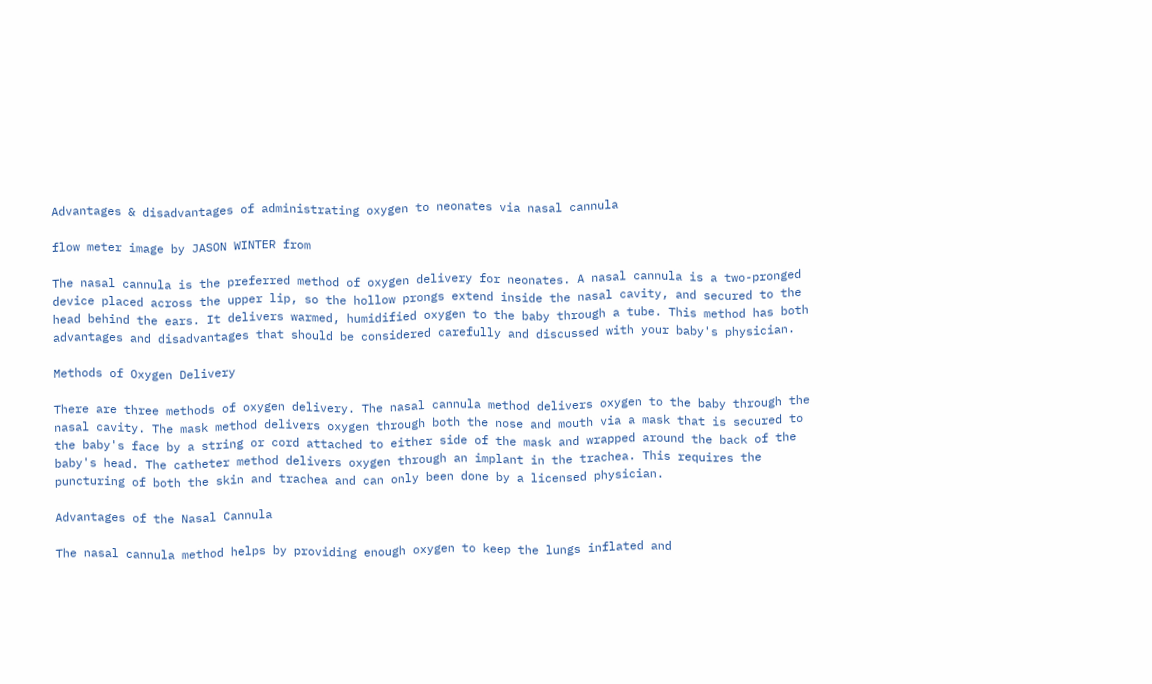Advantages & disadvantages of administrating oxygen to neonates via nasal cannula

flow meter image by JASON WINTER from

The nasal cannula is the preferred method of oxygen delivery for neonates. A nasal cannula is a two-pronged device placed across the upper lip, so the hollow prongs extend inside the nasal cavity, and secured to the head behind the ears. It delivers warmed, humidified oxygen to the baby through a tube. This method has both advantages and disadvantages that should be considered carefully and discussed with your baby's physician.

Methods of Oxygen Delivery

There are three methods of oxygen delivery. The nasal cannula method delivers oxygen to the baby through the nasal cavity. The mask method delivers oxygen through both the nose and mouth via a mask that is secured to the baby's face by a string or cord attached to either side of the mask and wrapped around the back of the baby's head. The catheter method delivers oxygen through an implant in the trachea. This requires the puncturing of both the skin and trachea and can only been done by a licensed physician.

Advantages of the Nasal Cannula

The nasal cannula method helps by providing enough oxygen to keep the lungs inflated and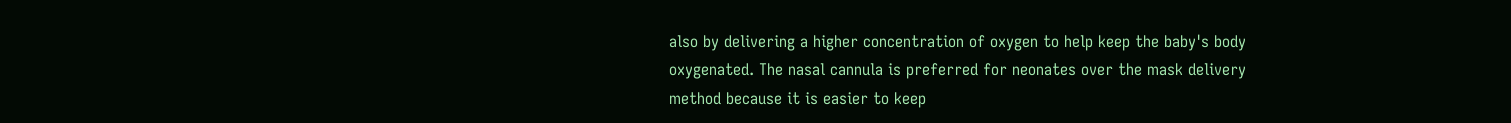also by delivering a higher concentration of oxygen to help keep the baby's body oxygenated. The nasal cannula is preferred for neonates over the mask delivery method because it is easier to keep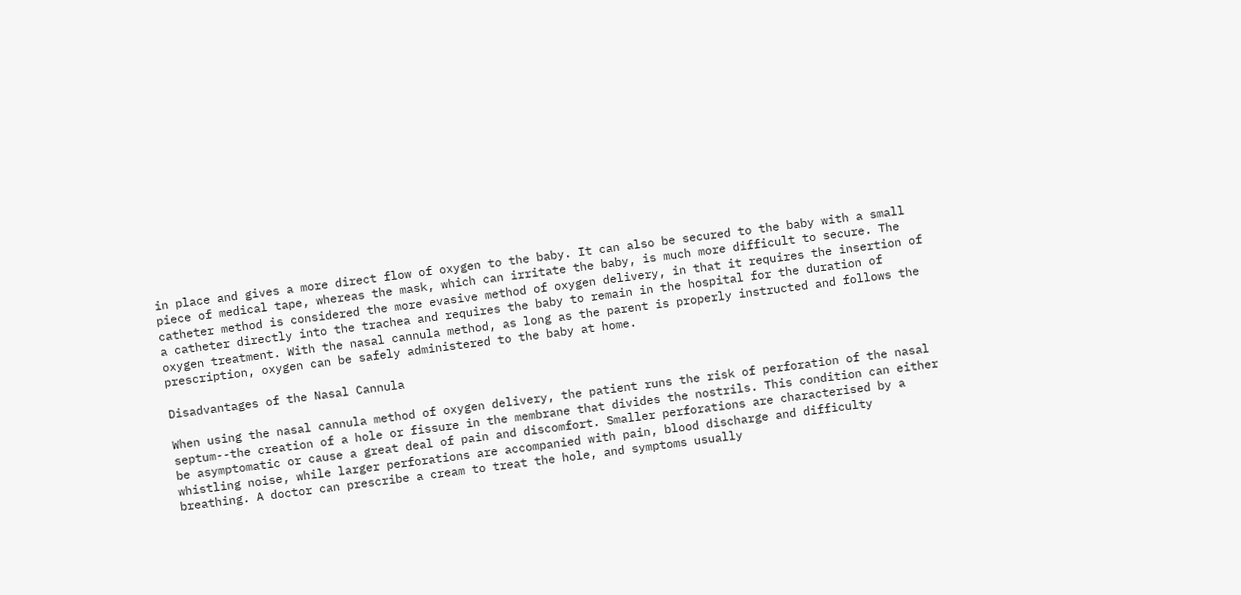in place and gives a more direct flow of oxygen to the baby. It can also be secured to the baby with a small piece of medical tape, whereas the mask, which can irritate the baby, is much more difficult to secure. The catheter method is considered the more evasive method of oxygen delivery, in that it requires the insertion of a catheter directly into the trachea and requires the baby to remain in the hospital for the duration of oxygen treatment. With the nasal cannula method, as long as the parent is properly instructed and follows the prescription, oxygen can be safely administered to the baby at home.

Disadvantages of the Nasal Cannula

When using the nasal cannula method of oxygen delivery, the patient runs the risk of perforation of the nasal septum--the creation of a hole or fissure in the membrane that divides the nostrils. This condition can either be asymptomatic or cause a great deal of pain and discomfort. Smaller perforations are characterised by a whistling noise, while larger perforations are accompanied with pain, blood discharge and difficulty breathing. A doctor can prescribe a cream to treat the hole, and symptoms usually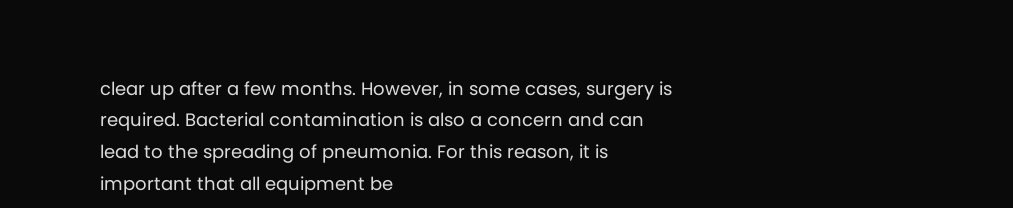clear up after a few months. However, in some cases, surgery is required. Bacterial contamination is also a concern and can lead to the spreading of pneumonia. For this reason, it is important that all equipment be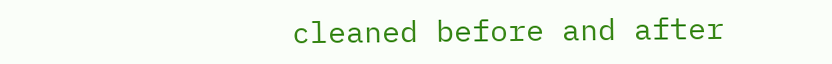cleaned before and after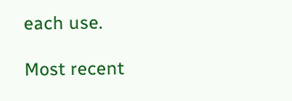each use.

Most recent